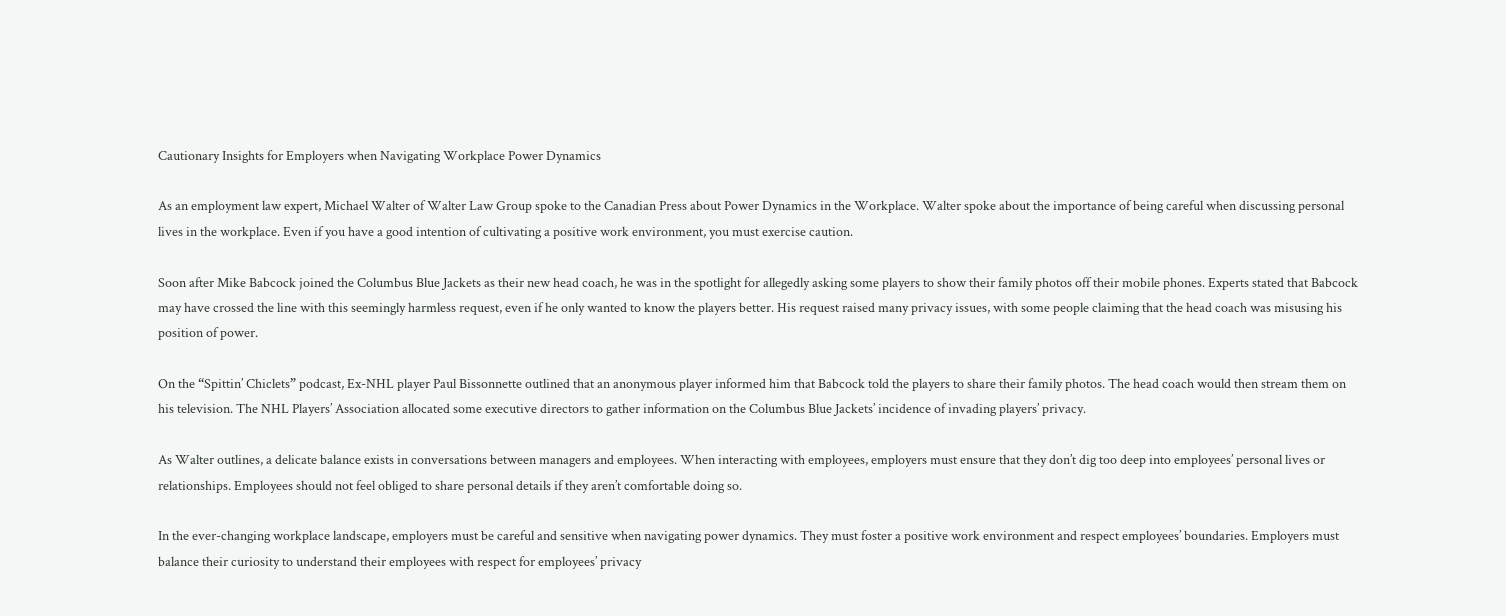Cautionary Insights for Employers when Navigating Workplace Power Dynamics

As an employment law expert, Michael Walter of Walter Law Group spoke to the Canadian Press about Power Dynamics in the Workplace. Walter spoke about the importance of being careful when discussing personal lives in the workplace. Even if you have a good intention of cultivating a positive work environment, you must exercise caution.

Soon after Mike Babcock joined the Columbus Blue Jackets as their new head coach, he was in the spotlight for allegedly asking some players to show their family photos off their mobile phones. Experts stated that Babcock may have crossed the line with this seemingly harmless request, even if he only wanted to know the players better. His request raised many privacy issues, with some people claiming that the head coach was misusing his position of power.

On the “Spittin’ Chiclets” podcast, Ex-NHL player Paul Bissonnette outlined that an anonymous player informed him that Babcock told the players to share their family photos. The head coach would then stream them on his television. The NHL Players’ Association allocated some executive directors to gather information on the Columbus Blue Jackets’ incidence of invading players’ privacy.

As Walter outlines, a delicate balance exists in conversations between managers and employees. When interacting with employees, employers must ensure that they don’t dig too deep into employees’ personal lives or relationships. Employees should not feel obliged to share personal details if they aren’t comfortable doing so.

In the ever-changing workplace landscape, employers must be careful and sensitive when navigating power dynamics. They must foster a positive work environment and respect employees’ boundaries. Employers must balance their curiosity to understand their employees with respect for employees’ privacy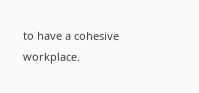to have a cohesive workplace.